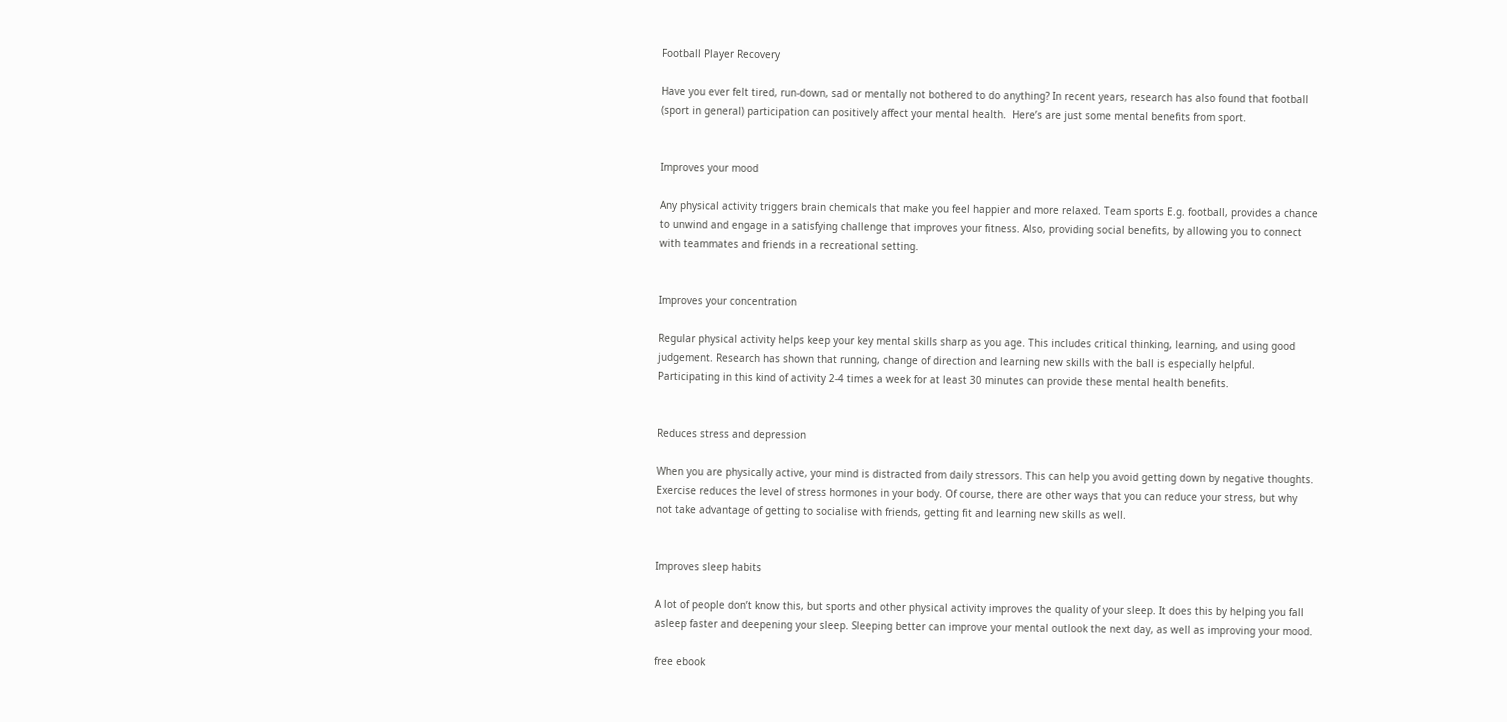Football Player Recovery

Have you ever felt tired, run-down, sad or mentally not bothered to do anything? In recent years, research has also found that football (sport in general) participation can positively affect your mental health.  Here’s are just some mental benefits from sport.


Improves your mood

Any physical activity triggers brain chemicals that make you feel happier and more relaxed. Team sports E.g. football, provides a chance to unwind and engage in a satisfying challenge that improves your fitness. Also, providing social benefits, by allowing you to connect with teammates and friends in a recreational setting.


Improves your concentration

Regular physical activity helps keep your key mental skills sharp as you age. This includes critical thinking, learning, and using good judgement. Research has shown that running, change of direction and learning new skills with the ball is especially helpful. Participating in this kind of activity 2-4 times a week for at least 30 minutes can provide these mental health benefits.


Reduces stress and depression

When you are physically active, your mind is distracted from daily stressors. This can help you avoid getting down by negative thoughts. Exercise reduces the level of stress hormones in your body. Of course, there are other ways that you can reduce your stress, but why not take advantage of getting to socialise with friends, getting fit and learning new skills as well.


Improves sleep habits

A lot of people don’t know this, but sports and other physical activity improves the quality of your sleep. It does this by helping you fall asleep faster and deepening your sleep. Sleeping better can improve your mental outlook the next day, as well as improving your mood.

free ebook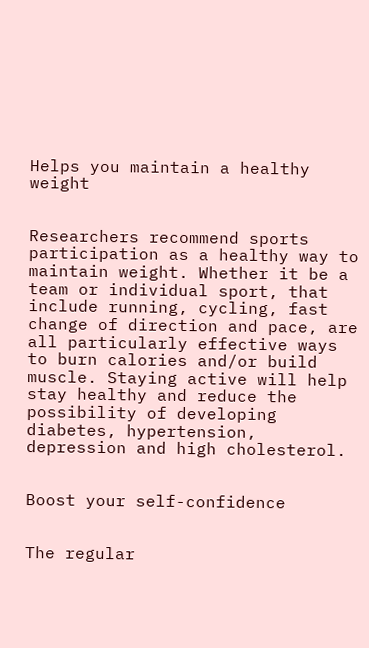Helps you maintain a healthy weight


Researchers recommend sports participation as a healthy way to maintain weight. Whether it be a team or individual sport, that include running, cycling, fast change of direction and pace, are all particularly effective ways to burn calories and/or build muscle. Staying active will help stay healthy and reduce the possibility of developing diabetes, hypertension, depression and high cholesterol.


Boost your self-confidence


The regular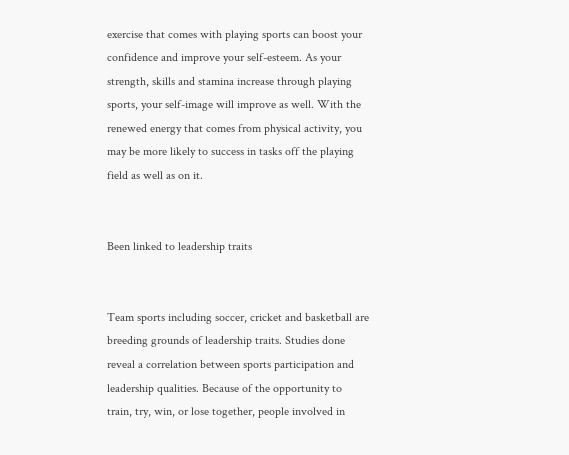exercise that comes with playing sports can boost your confidence and improve your self-esteem. As your strength, skills and stamina increase through playing sports, your self-image will improve as well. With the renewed energy that comes from physical activity, you may be more likely to success in tasks off the playing field as well as on it.


Been linked to leadership traits


Team sports including soccer, cricket and basketball are breeding grounds of leadership traits. Studies done reveal a correlation between sports participation and leadership qualities. Because of the opportunity to train, try, win, or lose together, people involved in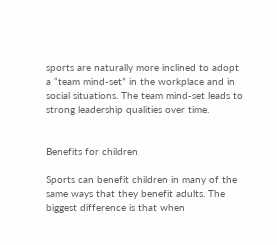sports are naturally more inclined to adopt a “team mind-set” in the workplace and in social situations. The team mind-set leads to strong leadership qualities over time.


Benefits for children

Sports can benefit children in many of the same ways that they benefit adults. The biggest difference is that when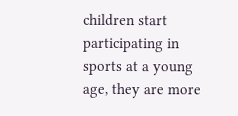children start participating in sports at a young age, they are more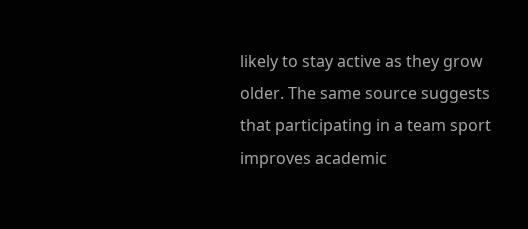likely to stay active as they grow older. The same source suggests that participating in a team sport improves academic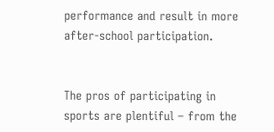performance and result in more after-school participation.


The pros of participating in sports are plentiful – from the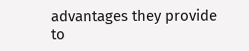advantages they provide to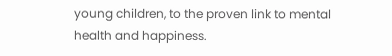young children, to the proven link to mental health and happiness.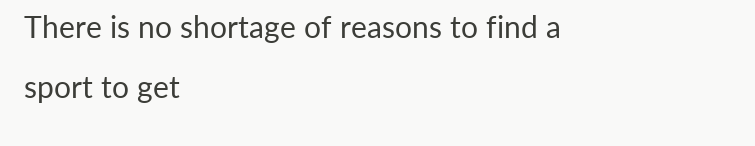There is no shortage of reasons to find a sport to get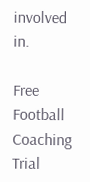involved in.

Free Football Coaching Trial